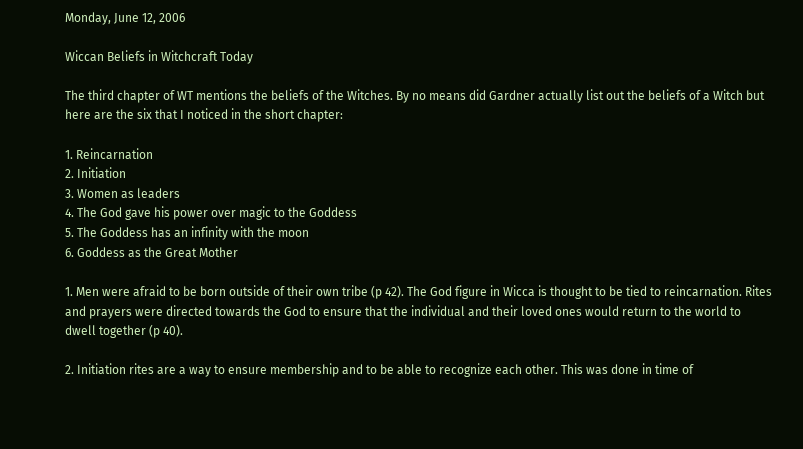Monday, June 12, 2006

Wiccan Beliefs in Witchcraft Today

The third chapter of WT mentions the beliefs of the Witches. By no means did Gardner actually list out the beliefs of a Witch but here are the six that I noticed in the short chapter:

1. Reincarnation
2. Initiation
3. Women as leaders
4. The God gave his power over magic to the Goddess
5. The Goddess has an infinity with the moon
6. Goddess as the Great Mother

1. Men were afraid to be born outside of their own tribe (p 42). The God figure in Wicca is thought to be tied to reincarnation. Rites and prayers were directed towards the God to ensure that the individual and their loved ones would return to the world to dwell together (p 40).

2. Initiation rites are a way to ensure membership and to be able to recognize each other. This was done in time of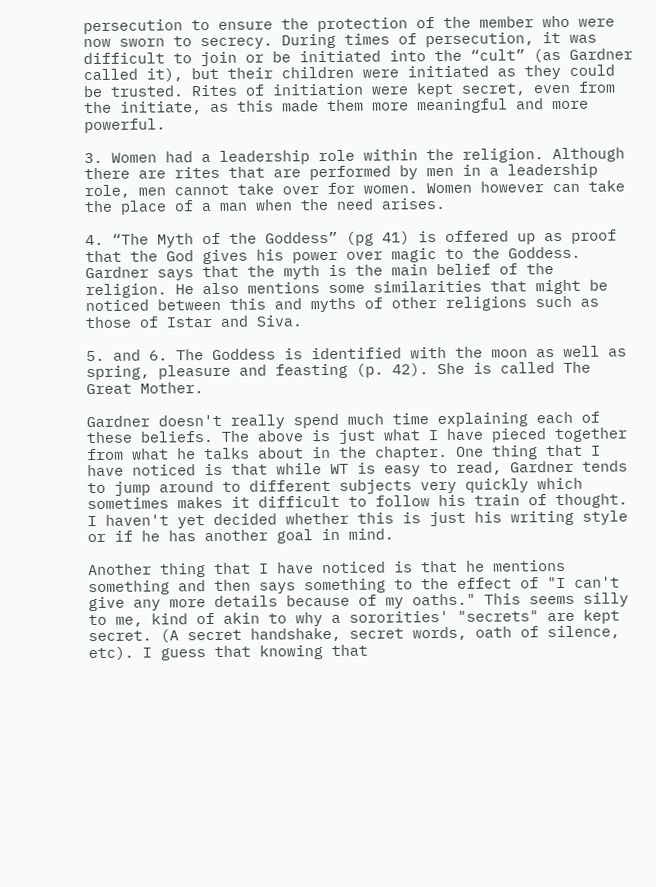persecution to ensure the protection of the member who were now sworn to secrecy. During times of persecution, it was difficult to join or be initiated into the “cult” (as Gardner called it), but their children were initiated as they could be trusted. Rites of initiation were kept secret, even from the initiate, as this made them more meaningful and more powerful.

3. Women had a leadership role within the religion. Although there are rites that are performed by men in a leadership role, men cannot take over for women. Women however can take the place of a man when the need arises.

4. “The Myth of the Goddess” (pg 41) is offered up as proof that the God gives his power over magic to the Goddess. Gardner says that the myth is the main belief of the religion. He also mentions some similarities that might be noticed between this and myths of other religions such as those of Istar and Siva.

5. and 6. The Goddess is identified with the moon as well as spring, pleasure and feasting (p. 42). She is called The Great Mother.

Gardner doesn't really spend much time explaining each of these beliefs. The above is just what I have pieced together from what he talks about in the chapter. One thing that I have noticed is that while WT is easy to read, Gardner tends to jump around to different subjects very quickly which sometimes makes it difficult to follow his train of thought. I haven't yet decided whether this is just his writing style or if he has another goal in mind.

Another thing that I have noticed is that he mentions something and then says something to the effect of "I can't give any more details because of my oaths." This seems silly to me, kind of akin to why a sororities' "secrets" are kept secret. (A secret handshake, secret words, oath of silence, etc). I guess that knowing that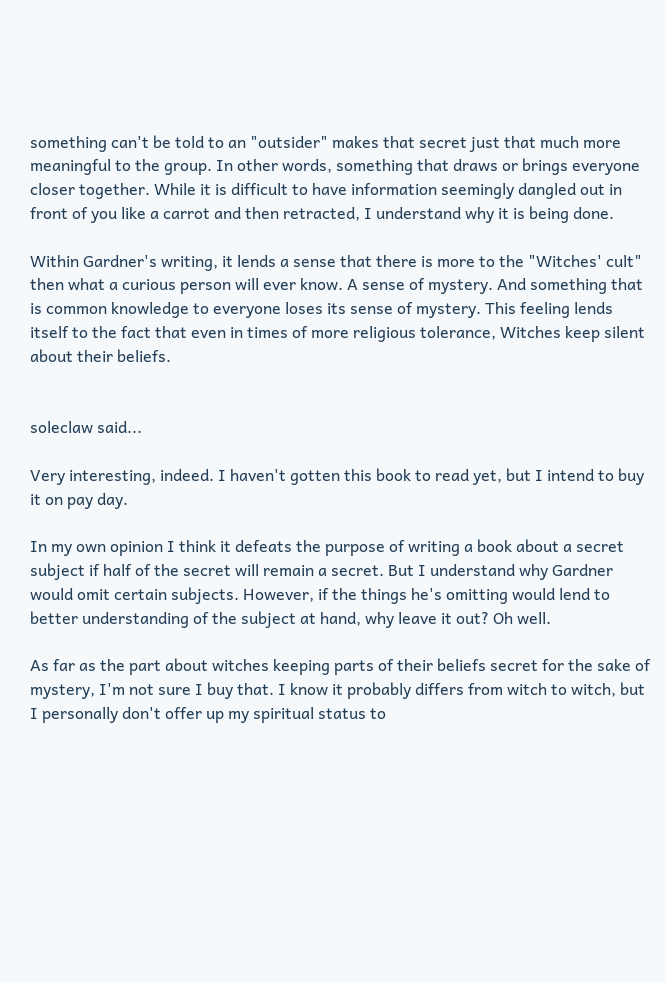something can't be told to an "outsider" makes that secret just that much more meaningful to the group. In other words, something that draws or brings everyone closer together. While it is difficult to have information seemingly dangled out in front of you like a carrot and then retracted, I understand why it is being done.

Within Gardner's writing, it lends a sense that there is more to the "Witches' cult" then what a curious person will ever know. A sense of mystery. And something that is common knowledge to everyone loses its sense of mystery. This feeling lends itself to the fact that even in times of more religious tolerance, Witches keep silent about their beliefs.


soleclaw said...

Very interesting, indeed. I haven't gotten this book to read yet, but I intend to buy it on pay day.

In my own opinion I think it defeats the purpose of writing a book about a secret subject if half of the secret will remain a secret. But I understand why Gardner would omit certain subjects. However, if the things he's omitting would lend to better understanding of the subject at hand, why leave it out? Oh well.

As far as the part about witches keeping parts of their beliefs secret for the sake of mystery, I'm not sure I buy that. I know it probably differs from witch to witch, but I personally don't offer up my spiritual status to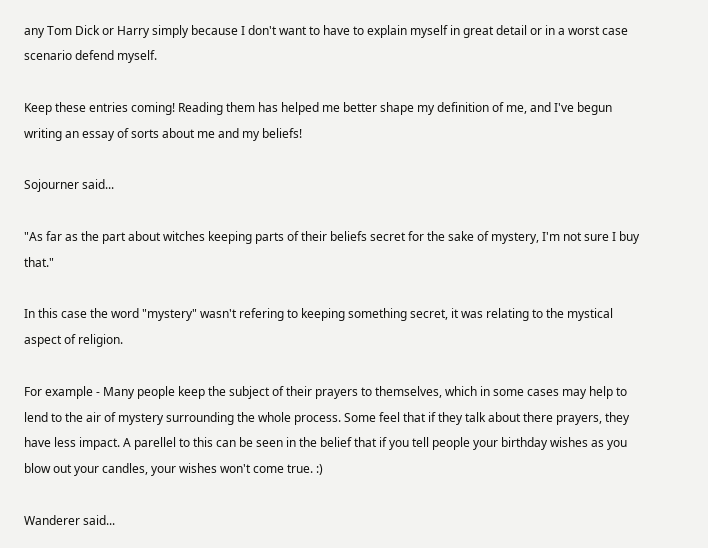any Tom Dick or Harry simply because I don't want to have to explain myself in great detail or in a worst case scenario defend myself.

Keep these entries coming! Reading them has helped me better shape my definition of me, and I've begun writing an essay of sorts about me and my beliefs!

Sojourner said...

"As far as the part about witches keeping parts of their beliefs secret for the sake of mystery, I'm not sure I buy that."

In this case the word "mystery" wasn't refering to keeping something secret, it was relating to the mystical aspect of religion.

For example - Many people keep the subject of their prayers to themselves, which in some cases may help to lend to the air of mystery surrounding the whole process. Some feel that if they talk about there prayers, they have less impact. A parellel to this can be seen in the belief that if you tell people your birthday wishes as you blow out your candles, your wishes won't come true. :)

Wanderer said...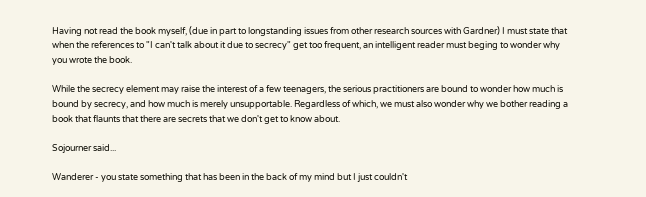Having not read the book myself, (due in part to longstanding issues from other research sources with Gardner) I must state that when the references to "I can't talk about it due to secrecy" get too frequent, an intelligent reader must beging to wonder why you wrote the book.

While the secrecy element may raise the interest of a few teenagers, the serious practitioners are bound to wonder how much is bound by secrecy, and how much is merely unsupportable. Regardless of which, we must also wonder why we bother reading a book that flaunts that there are secrets that we don't get to know about.

Sojourner said...

Wanderer - you state something that has been in the back of my mind but I just couldn't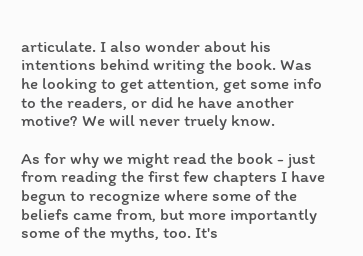articulate. I also wonder about his intentions behind writing the book. Was he looking to get attention, get some info to the readers, or did he have another motive? We will never truely know.

As for why we might read the book - just from reading the first few chapters I have begun to recognize where some of the beliefs came from, but more importantly some of the myths, too. It's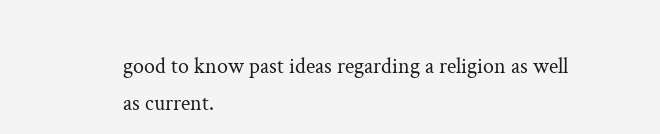good to know past ideas regarding a religion as well as current.